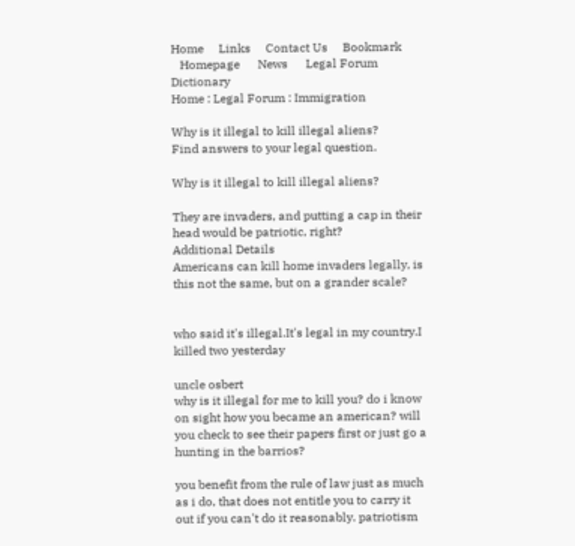Home     Links     Contact Us     Bookmark
   Homepage      News      Legal Forum      Dictionary
Home : Legal Forum : Immigration

Why is it illegal to kill illegal aliens?
Find answers to your legal question.

Why is it illegal to kill illegal aliens?

They are invaders, and putting a cap in their head would be patriotic, right?
Additional Details
Americans can kill home invaders legally, is this not the same, but on a grander scale?


who said it's illegal.It's legal in my country.I killed two yesterday

uncle osbert
why is it illegal for me to kill you? do i know on sight how you became an american? will you check to see their papers first or just go a hunting in the barrios?

you benefit from the rule of law just as much as i do, that does not entitle you to carry it out if you can't do it reasonably. patriotism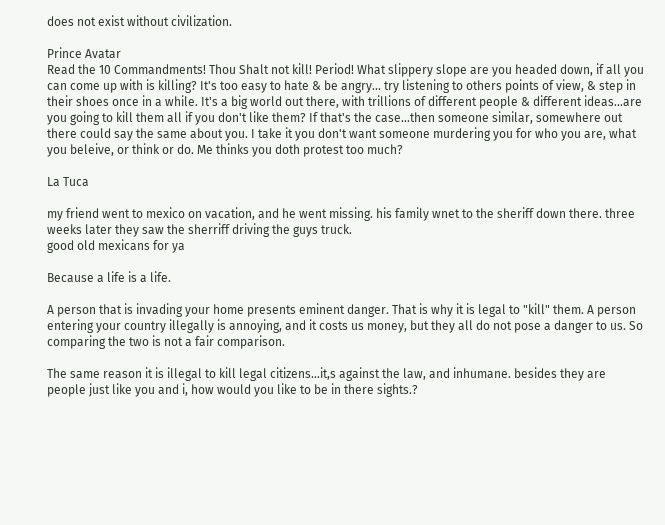does not exist without civilization.

Prince Avatar
Read the 10 Commandments! Thou Shalt not kill! Period! What slippery slope are you headed down, if all you can come up with is killing? It's too easy to hate & be angry... try listening to others points of view, & step in their shoes once in a while. It's a big world out there, with trillions of different people & different ideas...are you going to kill them all if you don't like them? If that's the case...then someone similar, somewhere out there could say the same about you. I take it you don't want someone murdering you for who you are, what you beleive, or think or do. Me thinks you doth protest too much?

La Tuca

my friend went to mexico on vacation, and he went missing. his family wnet to the sheriff down there. three weeks later they saw the sherriff driving the guys truck.
good old mexicans for ya

Because a life is a life.

A person that is invading your home presents eminent danger. That is why it is legal to "kill" them. A person entering your country illegally is annoying, and it costs us money, but they all do not pose a danger to us. So comparing the two is not a fair comparison.

The same reason it is illegal to kill legal citizens...it,s against the law, and inhumane. besides they are people just like you and i, how would you like to be in there sights.?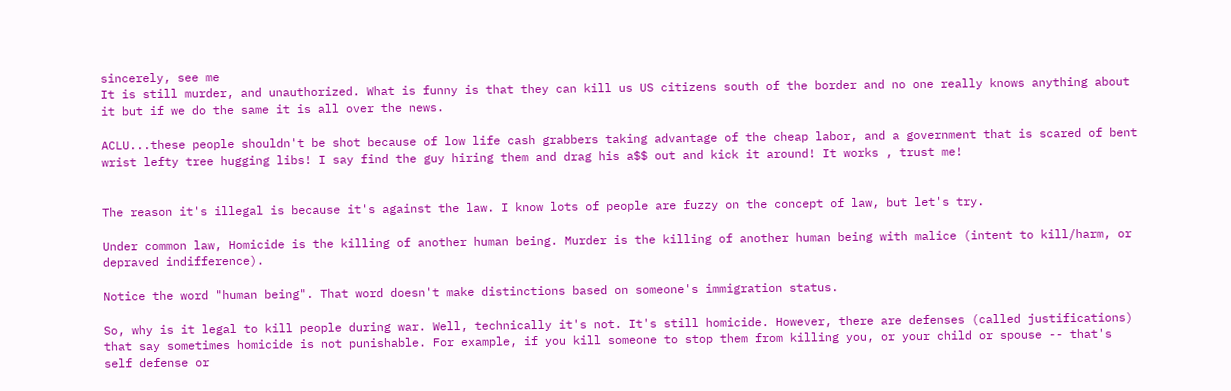sincerely, see me
It is still murder, and unauthorized. What is funny is that they can kill us US citizens south of the border and no one really knows anything about it but if we do the same it is all over the news.

ACLU...these people shouldn't be shot because of low life cash grabbers taking advantage of the cheap labor, and a government that is scared of bent wrist lefty tree hugging libs! I say find the guy hiring them and drag his a$$ out and kick it around! It works , trust me!


The reason it's illegal is because it's against the law. I know lots of people are fuzzy on the concept of law, but let's try.

Under common law, Homicide is the killing of another human being. Murder is the killing of another human being with malice (intent to kill/harm, or depraved indifference).

Notice the word "human being". That word doesn't make distinctions based on someone's immigration status.

So, why is it legal to kill people during war. Well, technically it's not. It's still homicide. However, there are defenses (called justifications) that say sometimes homicide is not punishable. For example, if you kill someone to stop them from killing you, or your child or spouse -- that's self defense or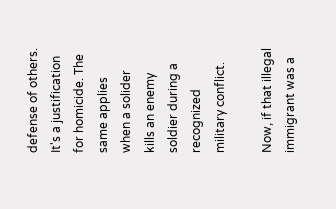defense of others. It's a justification for homicide. The same applies when a solider kills an enemy soldier during a recognized military conflict.

Now, if that illegal immigrant was a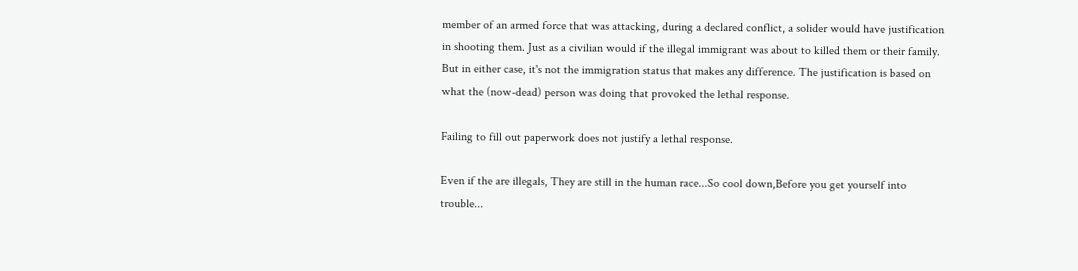member of an armed force that was attacking, during a declared conflict, a solider would have justification in shooting them. Just as a civilian would if the illegal immigrant was about to killed them or their family. But in either case, it's not the immigration status that makes any difference. The justification is based on what the (now-dead) person was doing that provoked the lethal response.

Failing to fill out paperwork does not justify a lethal response.

Even if the are illegals, They are still in the human race...So cool down,Before you get yourself into trouble...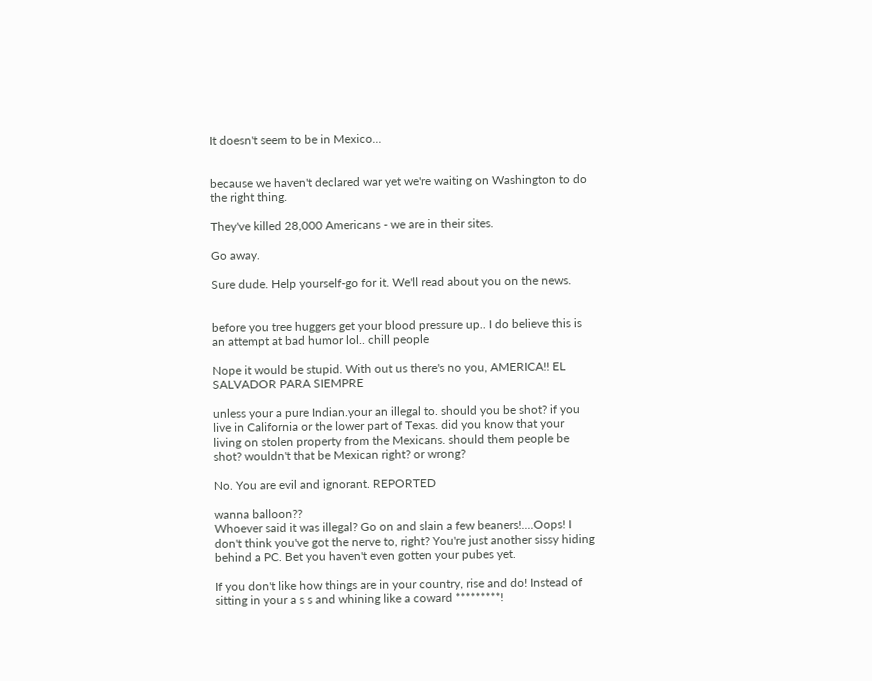It doesn't seem to be in Mexico...


because we haven't declared war yet we're waiting on Washington to do the right thing.

They've killed 28,000 Americans - we are in their sites.

Go away.

Sure dude. Help yourself-go for it. We'll read about you on the news.


before you tree huggers get your blood pressure up.. I do believe this is an attempt at bad humor lol.. chill people

Nope it would be stupid. With out us there's no you, AMERICA!! EL SALVADOR PARA SIEMPRE

unless your a pure Indian.your an illegal to. should you be shot? if you live in California or the lower part of Texas. did you know that your living on stolen property from the Mexicans. should them people be shot? wouldn't that be Mexican right? or wrong?

No. You are evil and ignorant. REPORTED

wanna balloon??
Whoever said it was illegal? Go on and slain a few beaners!....Oops! I don't think you've got the nerve to, right? You're just another sissy hiding behind a PC. Bet you haven't even gotten your pubes yet.

If you don't like how things are in your country, rise and do! Instead of sitting in your a s s and whining like a coward *********!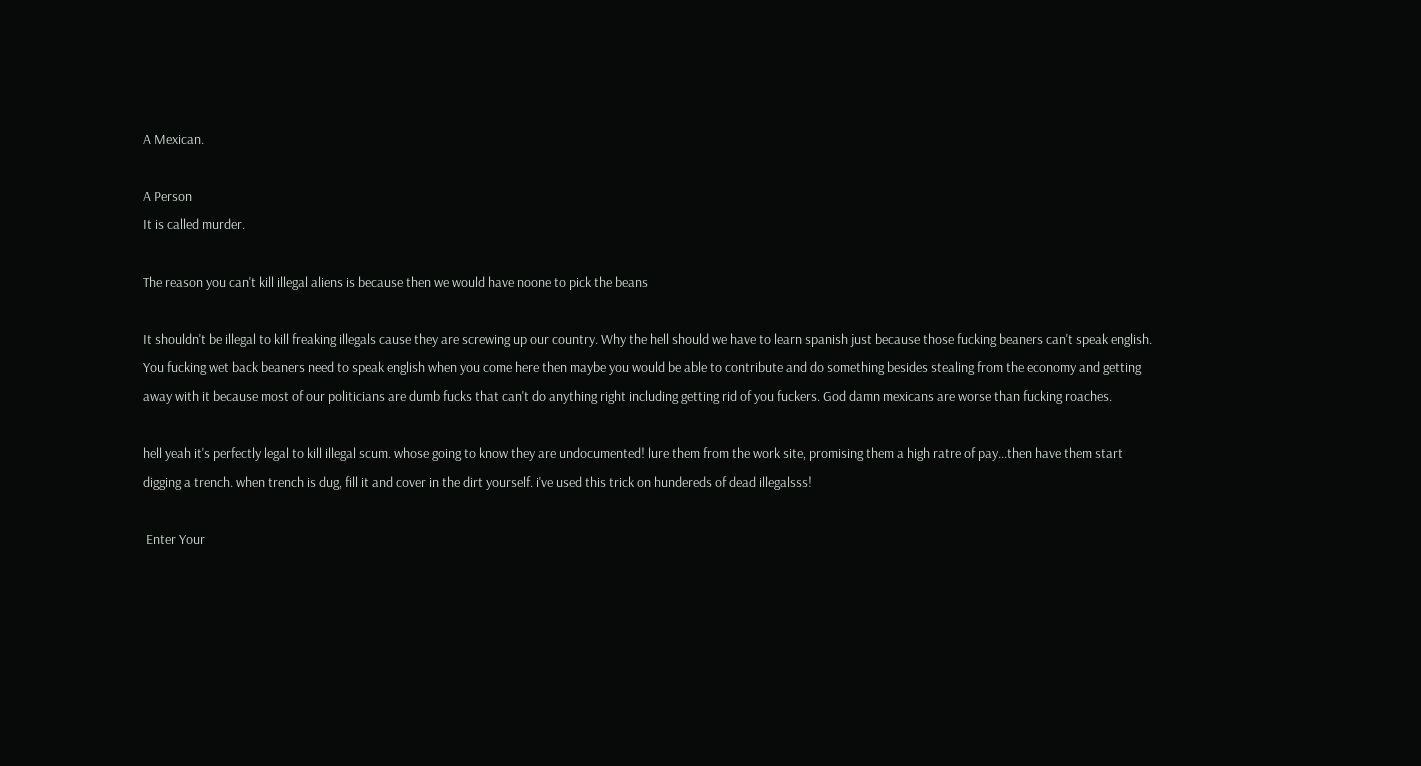A Mexican.

A Person
It is called murder.

The reason you can't kill illegal aliens is because then we would have noone to pick the beans

It shouldn't be illegal to kill freaking illegals cause they are screwing up our country. Why the hell should we have to learn spanish just because those fucking beaners can't speak english. You fucking wet back beaners need to speak english when you come here then maybe you would be able to contribute and do something besides stealing from the economy and getting away with it because most of our politicians are dumb fucks that can't do anything right including getting rid of you fuckers. God damn mexicans are worse than fucking roaches.

hell yeah it's perfectly legal to kill illegal scum. whose going to know they are undocumented! lure them from the work site, promising them a high ratre of pay...then have them start digging a trench. when trench is dug, fill it and cover in the dirt yourself. i've used this trick on hundereds of dead illegalsss!

 Enter Your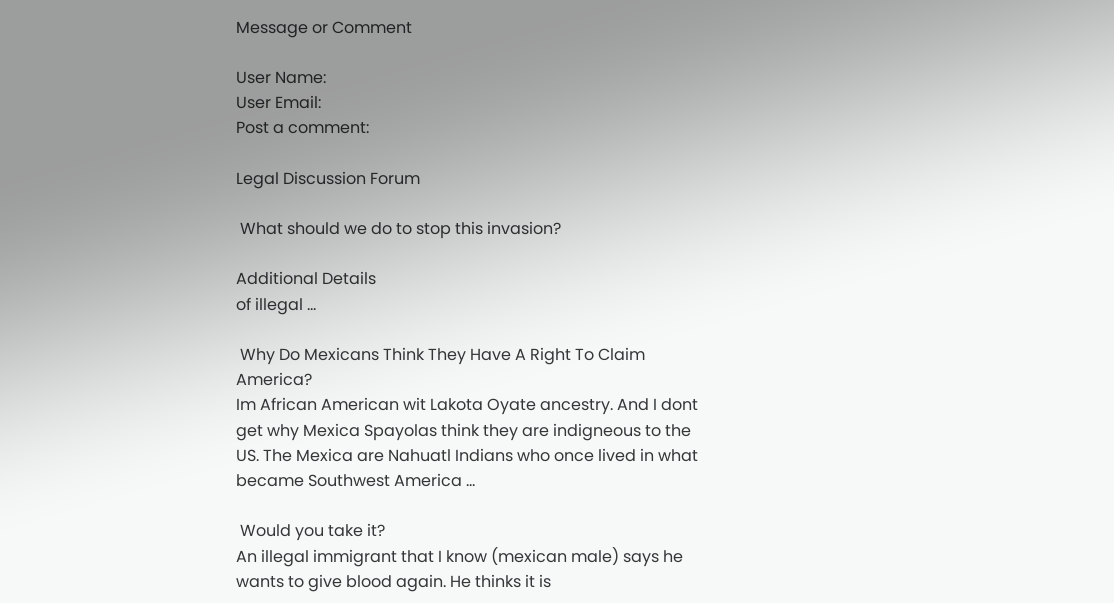Message or Comment

User Name:
User Email:
Post a comment:

Legal Discussion Forum

 What should we do to stop this invasion?

Additional Details
of illegal ...

 Why Do Mexicans Think They Have A Right To Claim America?
Im African American wit Lakota Oyate ancestry. And I dont get why Mexica Spayolas think they are indigneous to the US. The Mexica are Nahuatl Indians who once lived in what became Southwest America ...

 Would you take it?
An illegal immigrant that I know (mexican male) says he wants to give blood again. He thinks it is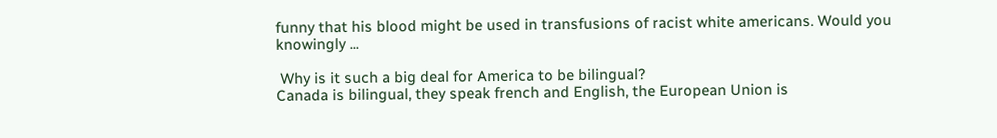funny that his blood might be used in transfusions of racist white americans. Would you knowingly ...

 Why is it such a big deal for America to be bilingual?
Canada is bilingual, they speak french and English, the European Union is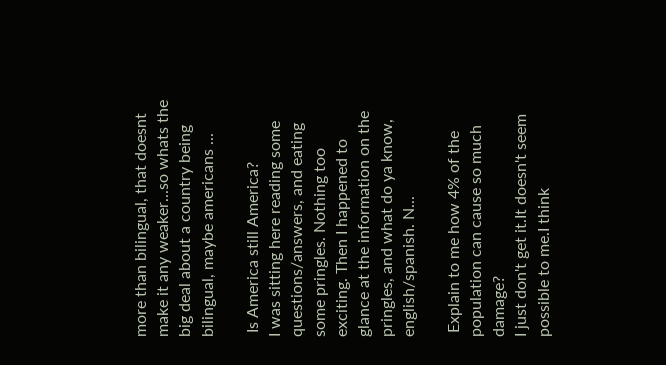more than bilingual, that doesnt make it any weaker...so whats the big deal about a country being bilingual, maybe americans ...

 Is America still America?
I was sitting here reading some questions/answers, and eating some pringles. Nothing too exciting. Then I happened to glance at the information on the pringles, and what do ya know, english/spanish. N...

 Explain to me how 4% of the population can cause so much damage?
I just don't get it.It doesn't seem possible to me.I think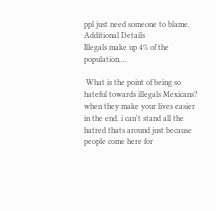ppl just need someone to blame.
Additional Details
Illegals make up 4% of the population....

 What is the point of being so hateful towards illegals Mexicans?
when they make your lives easier in the end. i can't stand all the hatred thats around just because people come here for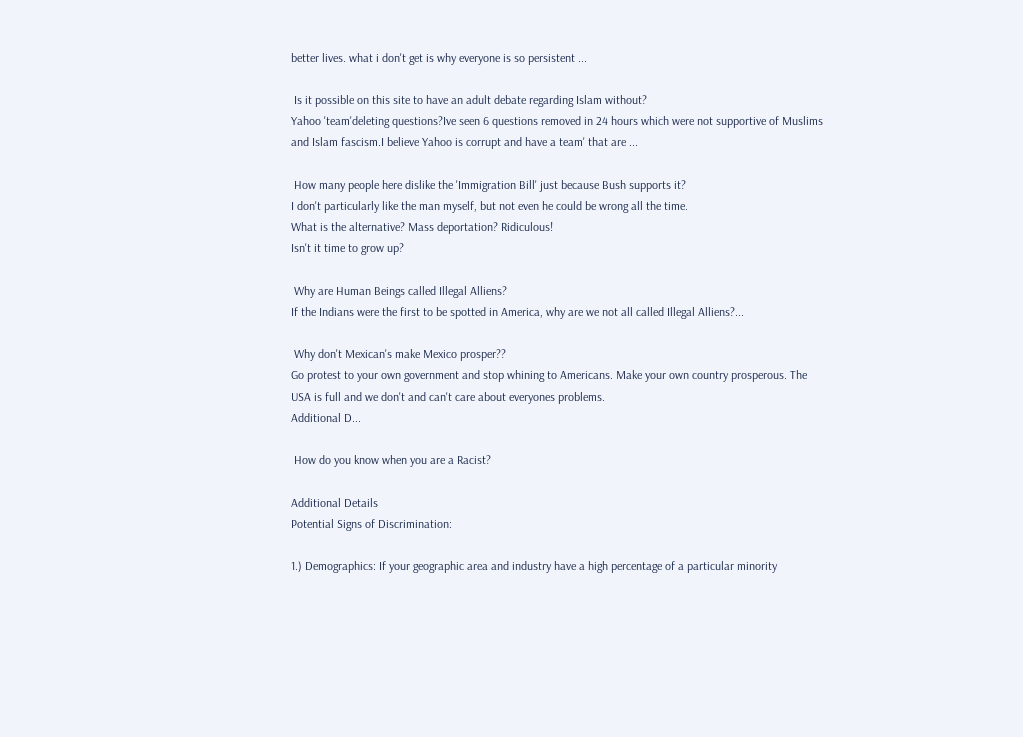better lives. what i don't get is why everyone is so persistent ...

 Is it possible on this site to have an adult debate regarding Islam without?
Yahoo 'team'deleting questions?Ive seen 6 questions removed in 24 hours which were not supportive of Muslims and Islam fascism.I believe Yahoo is corrupt and have a team' that are ...

 How many people here dislike the 'Immigration Bill' just because Bush supports it?
I don't particularly like the man myself, but not even he could be wrong all the time.
What is the alternative? Mass deportation? Ridiculous!
Isn't it time to grow up?

 Why are Human Beings called Illegal Alliens?
If the Indians were the first to be spotted in America, why are we not all called Illegal Alliens?...

 Why don't Mexican's make Mexico prosper??
Go protest to your own government and stop whining to Americans. Make your own country prosperous. The USA is full and we don't and can't care about everyones problems.
Additional D...

 How do you know when you are a Racist?

Additional Details
Potential Signs of Discrimination:

1.) Demographics: If your geographic area and industry have a high percentage of a particular minority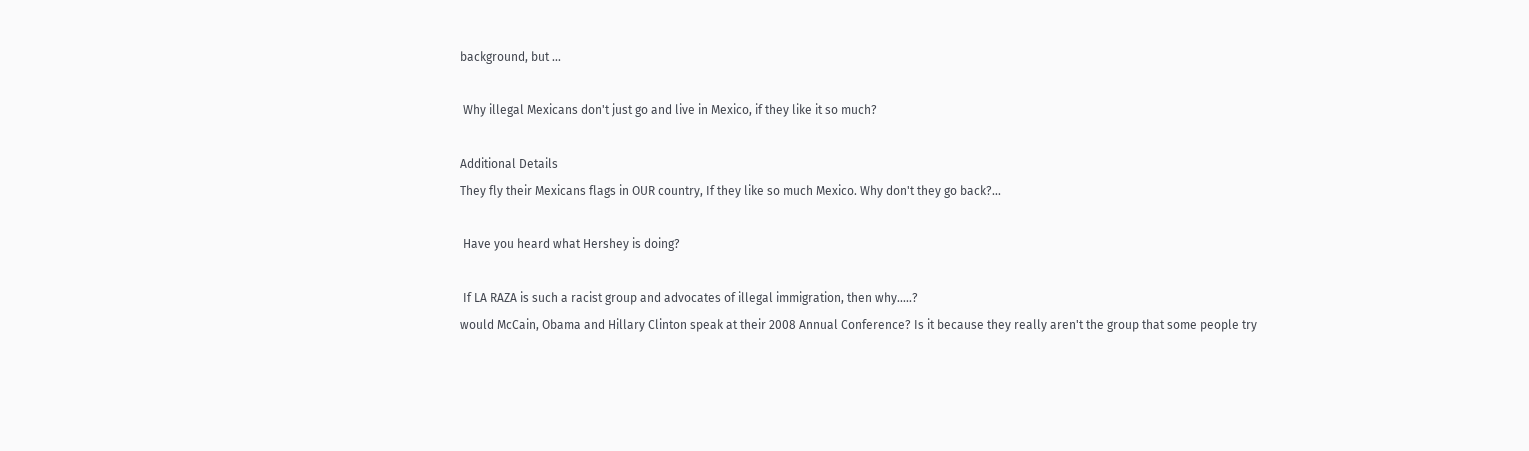background, but ...

 Why illegal Mexicans don't just go and live in Mexico, if they like it so much?

Additional Details
They fly their Mexicans flags in OUR country, If they like so much Mexico. Why don't they go back?...

 Have you heard what Hershey is doing?

 If LA RAZA is such a racist group and advocates of illegal immigration, then why.....?
would McCain, Obama and Hillary Clinton speak at their 2008 Annual Conference? Is it because they really aren't the group that some people try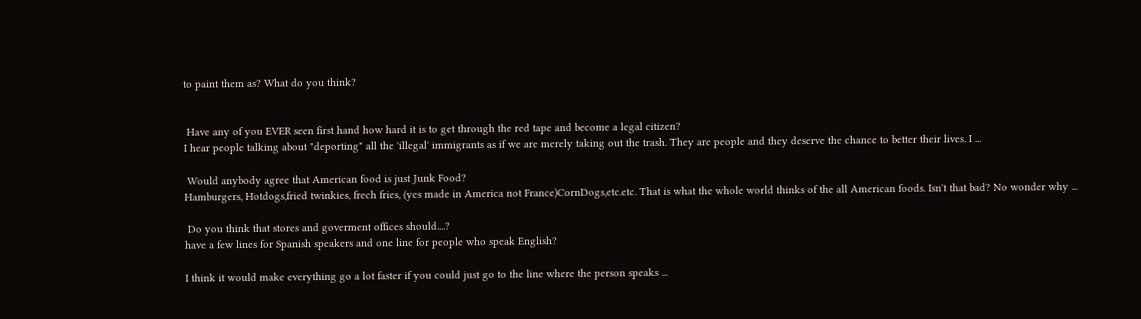to paint them as? What do you think?


 Have any of you EVER seen first hand how hard it is to get through the red tape and become a legal citizen?
I hear people talking about "deporting" all the 'illegal' immigrants as if we are merely taking out the trash. They are people and they deserve the chance to better their lives. I ...

 Would anybody agree that American food is just Junk Food?
Hamburgers, Hotdogs,fried twinkies, frech fries, (yes made in America not France)CornDogs,etc.etc. That is what the whole world thinks of the all American foods. Isn't that bad? No wonder why ...

 Do you think that stores and goverment offices should....?
have a few lines for Spanish speakers and one line for people who speak English?

I think it would make everything go a lot faster if you could just go to the line where the person speaks ...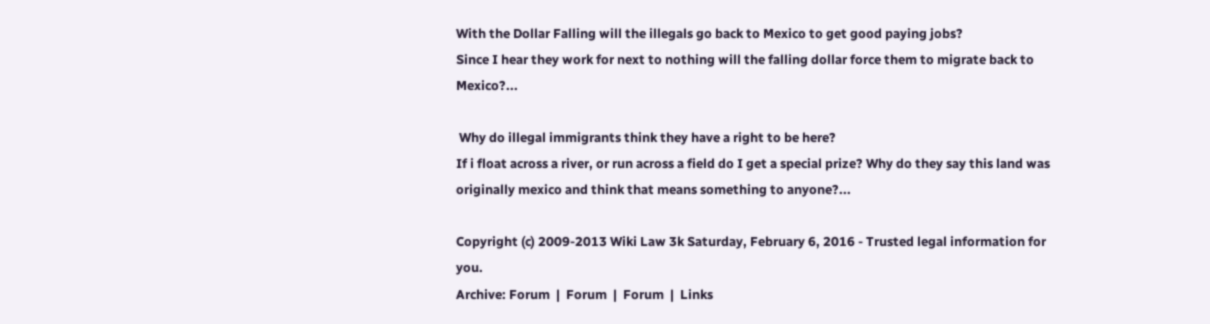With the Dollar Falling will the illegals go back to Mexico to get good paying jobs?
Since I hear they work for next to nothing will the falling dollar force them to migrate back to Mexico?...

 Why do illegal immigrants think they have a right to be here?
If i float across a river, or run across a field do I get a special prize? Why do they say this land was originally mexico and think that means something to anyone?...

Copyright (c) 2009-2013 Wiki Law 3k Saturday, February 6, 2016 - Trusted legal information for you.
Archive: Forum  |  Forum  |  Forum  |  Links